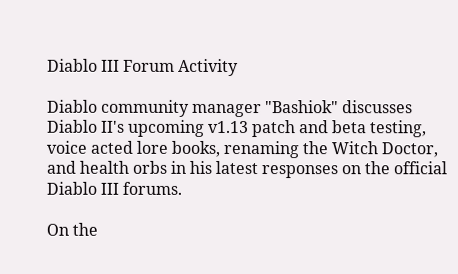Diablo III Forum Activity

Diablo community manager "Bashiok" discusses Diablo II's upcoming v1.13 patch and beta testing, voice acted lore books, renaming the Witch Doctor, and health orbs in his latest responses on the official Diablo III forums.

On the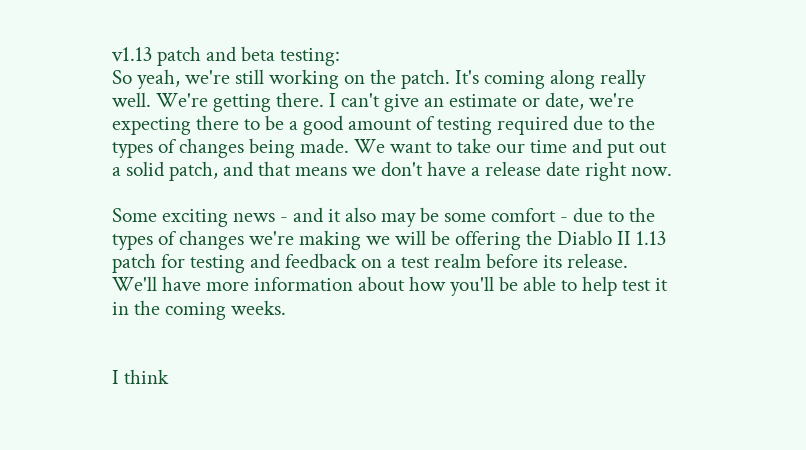v1.13 patch and beta testing:
So yeah, we're still working on the patch. It's coming along really well. We're getting there. I can't give an estimate or date, we're expecting there to be a good amount of testing required due to the types of changes being made. We want to take our time and put out a solid patch, and that means we don't have a release date right now.

Some exciting news - and it also may be some comfort - due to the types of changes we're making we will be offering the Diablo II 1.13 patch for testing and feedback on a test realm before its release. We'll have more information about how you'll be able to help test it in the coming weeks.


I think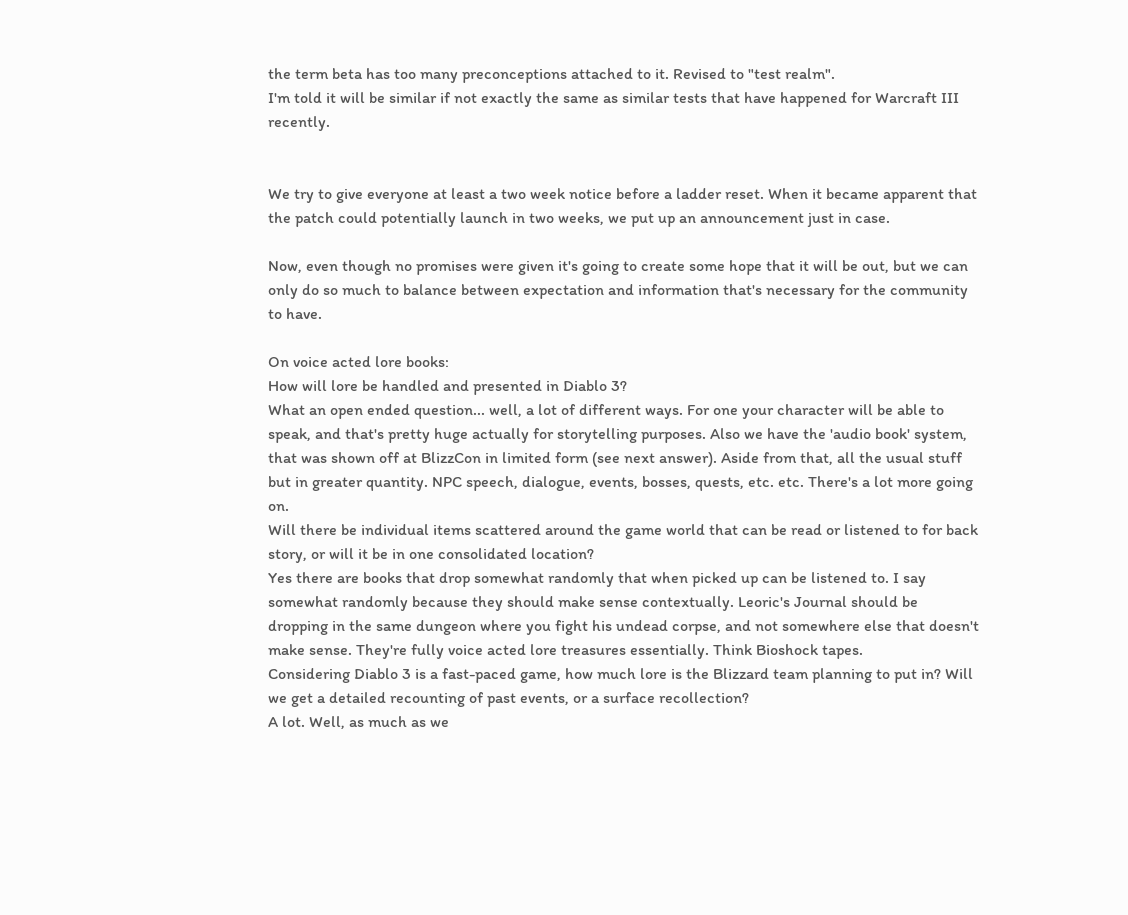the term beta has too many preconceptions attached to it. Revised to "test realm".
I'm told it will be similar if not exactly the same as similar tests that have happened for Warcraft III recently.


We try to give everyone at least a two week notice before a ladder reset. When it became apparent that the patch could potentially launch in two weeks, we put up an announcement just in case.

Now, even though no promises were given it's going to create some hope that it will be out, but we can only do so much to balance between expectation and information that's necessary for the community to have.

On voice acted lore books:
How will lore be handled and presented in Diablo 3?
What an open ended question... well, a lot of different ways. For one your character will be able to speak, and that's pretty huge actually for storytelling purposes. Also we have the 'audio book' system, that was shown off at BlizzCon in limited form (see next answer). Aside from that, all the usual stuff but in greater quantity. NPC speech, dialogue, events, bosses, quests, etc. etc. There's a lot more going on.
Will there be individual items scattered around the game world that can be read or listened to for back story, or will it be in one consolidated location?
Yes there are books that drop somewhat randomly that when picked up can be listened to. I say somewhat randomly because they should make sense contextually. Leoric's Journal should be dropping in the same dungeon where you fight his undead corpse, and not somewhere else that doesn't make sense. They're fully voice acted lore treasures essentially. Think Bioshock tapes.
Considering Diablo 3 is a fast-paced game, how much lore is the Blizzard team planning to put in? Will we get a detailed recounting of past events, or a surface recollection?
A lot. Well, as much as we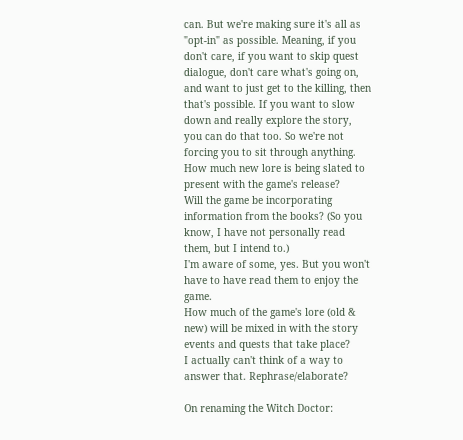can. But we're making sure it's all as "opt-in" as possible. Meaning, if you don't care, if you want to skip quest dialogue, don't care what's going on, and want to just get to the killing, then that's possible. If you want to slow down and really explore the story, you can do that too. So we're not forcing you to sit through anything.
How much new lore is being slated to present with the game's release?
Will the game be incorporating information from the books? (So you know, I have not personally read them, but I intend to.)
I'm aware of some, yes. But you won't have to have read them to enjoy the game.
How much of the game's lore (old & new) will be mixed in with the story events and quests that take place?
I actually can't think of a way to answer that. Rephrase/elaborate?

On renaming the Witch Doctor: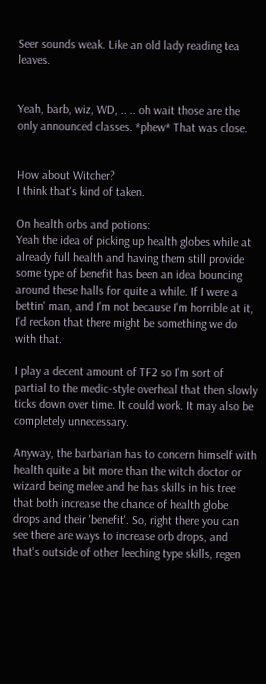Seer sounds weak. Like an old lady reading tea leaves.


Yeah, barb, wiz, WD, .. .. oh wait those are the only announced classes. *phew* That was close.


How about Witcher?
I think that's kind of taken.

On health orbs and potions:
Yeah the idea of picking up health globes while at already full health and having them still provide some type of benefit has been an idea bouncing around these halls for quite a while. If I were a bettin' man, and I'm not because I'm horrible at it, I'd reckon that there might be something we do with that.

I play a decent amount of TF2 so I'm sort of partial to the medic-style overheal that then slowly ticks down over time. It could work. It may also be completely unnecessary.

Anyway, the barbarian has to concern himself with health quite a bit more than the witch doctor or wizard being melee and he has skills in his tree that both increase the chance of health globe drops and their 'benefit'. So, right there you can see there are ways to increase orb drops, and that's outside of other leeching type skills, regen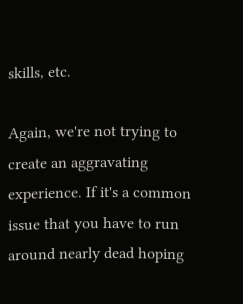skills, etc.

Again, we're not trying to create an aggravating experience. If it's a common issue that you have to run around nearly dead hoping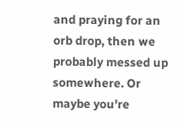and praying for an orb drop, then we probably messed up somewhere. Or maybe you're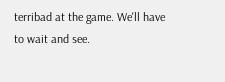terribad at the game. We'll have to wait and see.